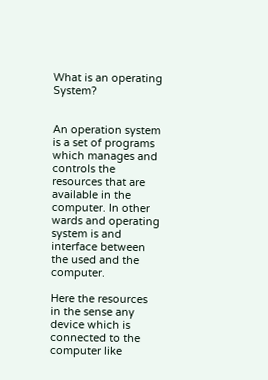What is an operating System?


An operation system is a set of programs which manages and controls the resources that are available in the computer. In other wards and operating system is and interface between the used and the computer.

Here the resources in the sense any device which is connected to the computer like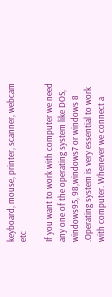keyboard, mouse, printer, scanner, webcam etc

If you want to work with computer we need any one of the operating system like DOS, windows95, 98,windows7 or windows 8 .Operating system is very essential to work with computer. Whenever we connect a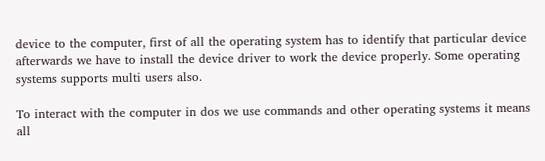device to the computer, first of all the operating system has to identify that particular device afterwards we have to install the device driver to work the device properly. Some operating systems supports multi users also.

To interact with the computer in dos we use commands and other operating systems it means all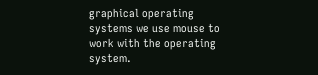graphical operating systems we use mouse to work with the operating system.